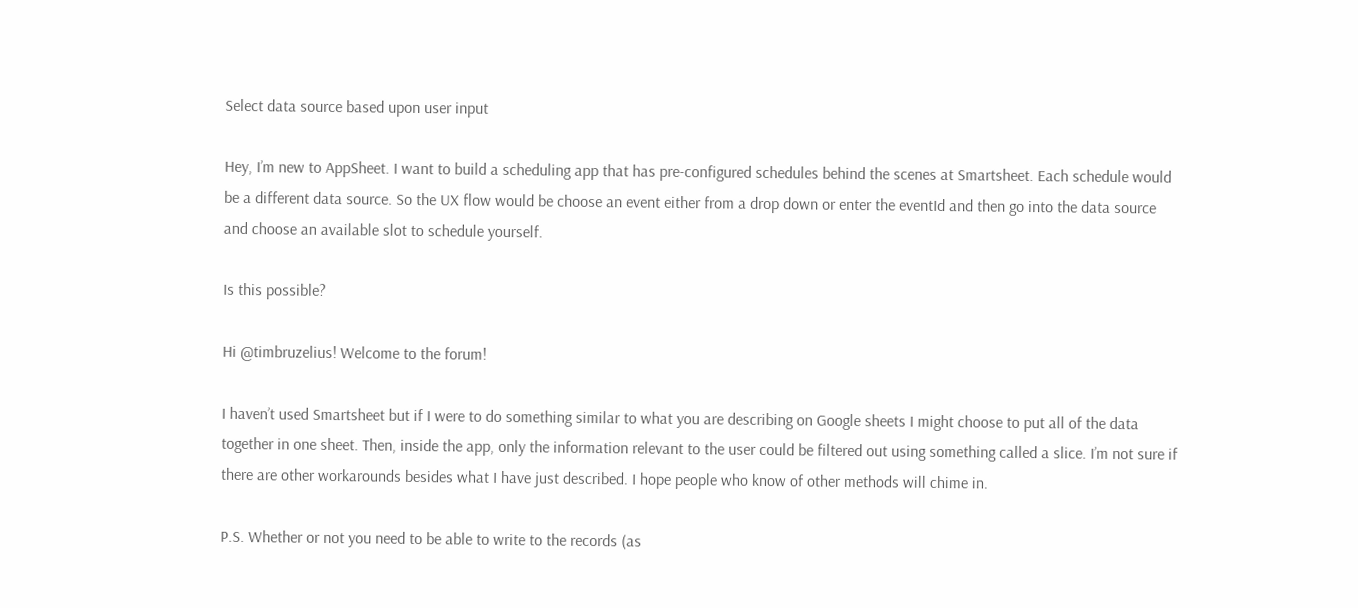Select data source based upon user input

Hey, I’m new to AppSheet. I want to build a scheduling app that has pre-configured schedules behind the scenes at Smartsheet. Each schedule would be a different data source. So the UX flow would be choose an event either from a drop down or enter the eventId and then go into the data source and choose an available slot to schedule yourself.

Is this possible?

Hi @timbruzelius! Welcome to the forum!

I haven’t used Smartsheet but if I were to do something similar to what you are describing on Google sheets I might choose to put all of the data together in one sheet. Then, inside the app, only the information relevant to the user could be filtered out using something called a slice. I’m not sure if there are other workarounds besides what I have just described. I hope people who know of other methods will chime in.

P.S. Whether or not you need to be able to write to the records (as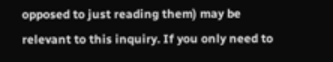opposed to just reading them) may be relevant to this inquiry. If you only need to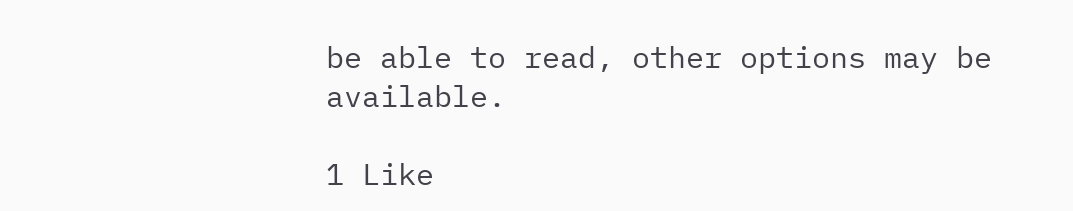be able to read, other options may be available.

1 Like